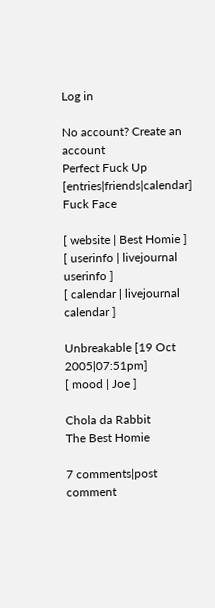Log in

No account? Create an account
Perfect Fuck Up [entries|friends|calendar]
Fuck Face

[ website | Best Homie ]
[ userinfo | livejournal userinfo ]
[ calendar | livejournal calendar ]

Unbreakable [19 Oct 2005|07:51pm]
[ mood | Joe ]

Chola da Rabbit
The Best Homie

7 comments|post comment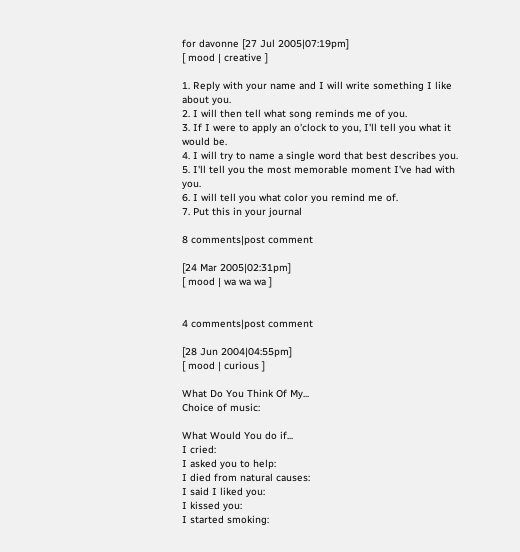for davonne [27 Jul 2005|07:19pm]
[ mood | creative ]

1. Reply with your name and I will write something I like about you.
2. I will then tell what song reminds me of you.
3. If I were to apply an o'clock to you, I'll tell you what it would be.
4. I will try to name a single word that best describes you.
5. I'll tell you the most memorable moment I've had with you.
6. I will tell you what color you remind me of.
7. Put this in your journal

8 comments|post comment

[24 Mar 2005|02:31pm]
[ mood | wa wa wa ]


4 comments|post comment

[28 Jun 2004|04:55pm]
[ mood | curious ]

What Do You Think Of My...
Choice of music:

What Would You do if...
I cried:
I asked you to help:
I died from natural causes:
I said I liked you:
I kissed you:
I started smoking: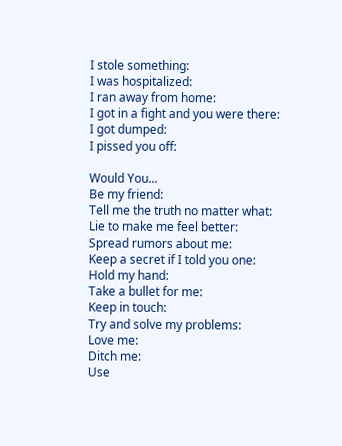I stole something:
I was hospitalized:
I ran away from home:
I got in a fight and you were there:
I got dumped:
I pissed you off:

Would You...
Be my friend:
Tell me the truth no matter what:
Lie to make me feel better:
Spread rumors about me:
Keep a secret if I told you one:
Hold my hand:
Take a bullet for me:
Keep in touch:
Try and solve my problems:
Love me:
Ditch me:
Use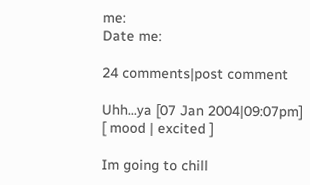me:
Date me:

24 comments|post comment

Uhh...ya [07 Jan 2004|09:07pm]
[ mood | excited ]

Im going to chill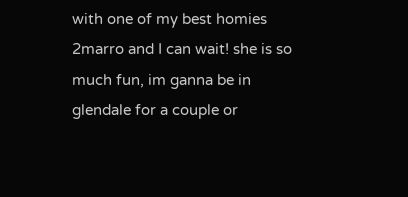with one of my best homies 2marro and I can wait! she is so much fun, im ganna be in glendale for a couple or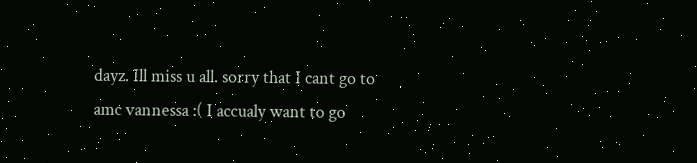dayz. Ill miss u all. sorry that I cant go to amc vannessa :( I accualy want to go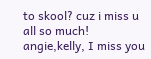to skool? cuz i miss u all so much! angie,kelly, I miss you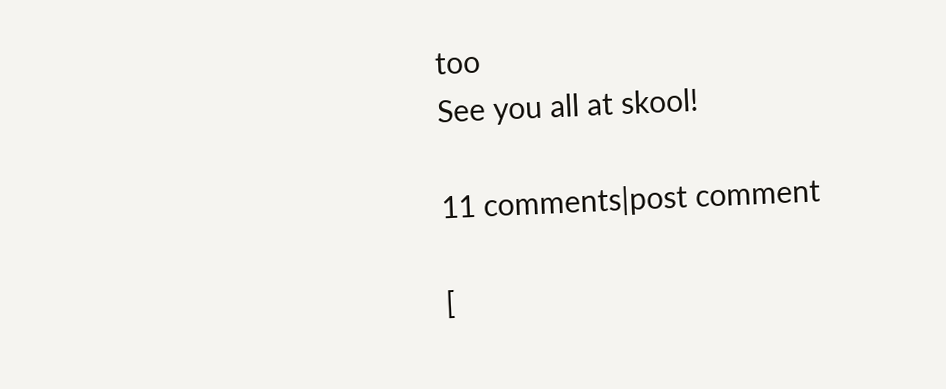too
See you all at skool!

11 comments|post comment

[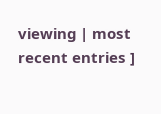viewing | most recent entries ]